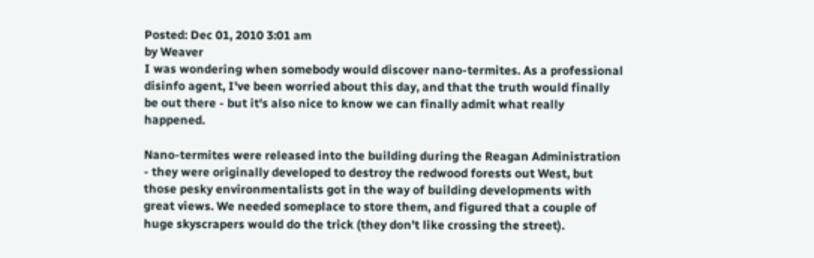Posted: Dec 01, 2010 3:01 am
by Weaver
I was wondering when somebody would discover nano-termites. As a professional disinfo agent, I've been worried about this day, and that the truth would finally be out there - but it's also nice to know we can finally admit what really happened.

Nano-termites were released into the building during the Reagan Administration - they were originally developed to destroy the redwood forests out West, but those pesky environmentalists got in the way of building developments with great views. We needed someplace to store them, and figured that a couple of huge skyscrapers would do the trick (they don't like crossing the street).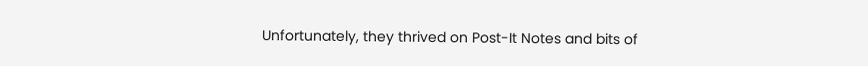Unfortunately, they thrived on Post-It Notes and bits of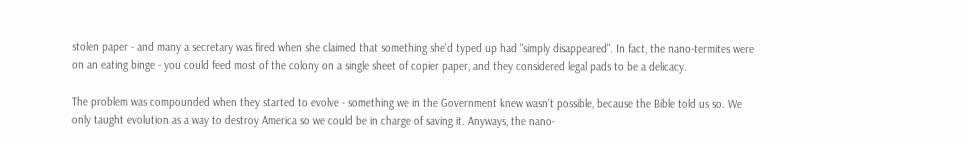stolen paper - and many a secretary was fired when she claimed that something she'd typed up had "simply disappeared". In fact, the nano-termites were on an eating binge - you could feed most of the colony on a single sheet of copier paper, and they considered legal pads to be a delicacy.

The problem was compounded when they started to evolve - something we in the Government knew wasn't possible, because the Bible told us so. We only taught evolution as a way to destroy America so we could be in charge of saving it. Anyways, the nano-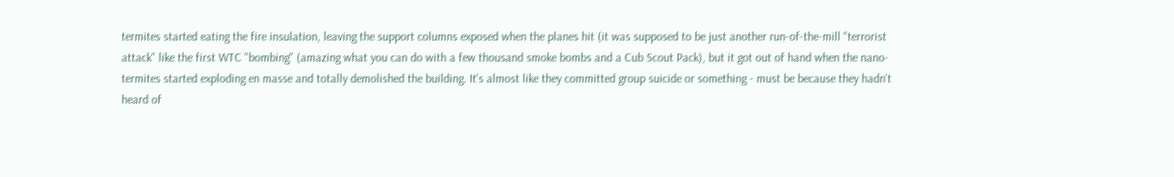termites started eating the fire insulation, leaving the support columns exposed when the planes hit (it was supposed to be just another run-of-the-mill "terrorist attack" like the first WTC "bombing" (amazing what you can do with a few thousand smoke bombs and a Cub Scout Pack), but it got out of hand when the nano-termites started exploding en masse and totally demolished the building. It's almost like they committed group suicide or something - must be because they hadn't heard of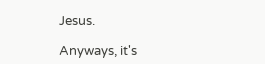Jesus.

Anyways, it's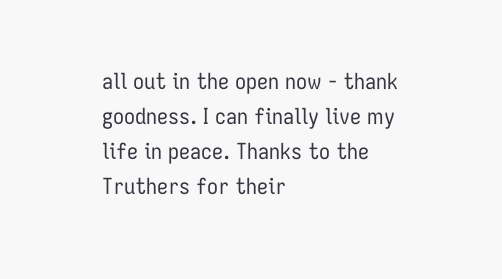all out in the open now - thank goodness. I can finally live my life in peace. Thanks to the Truthers for their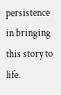persistence in bringing this story to life.